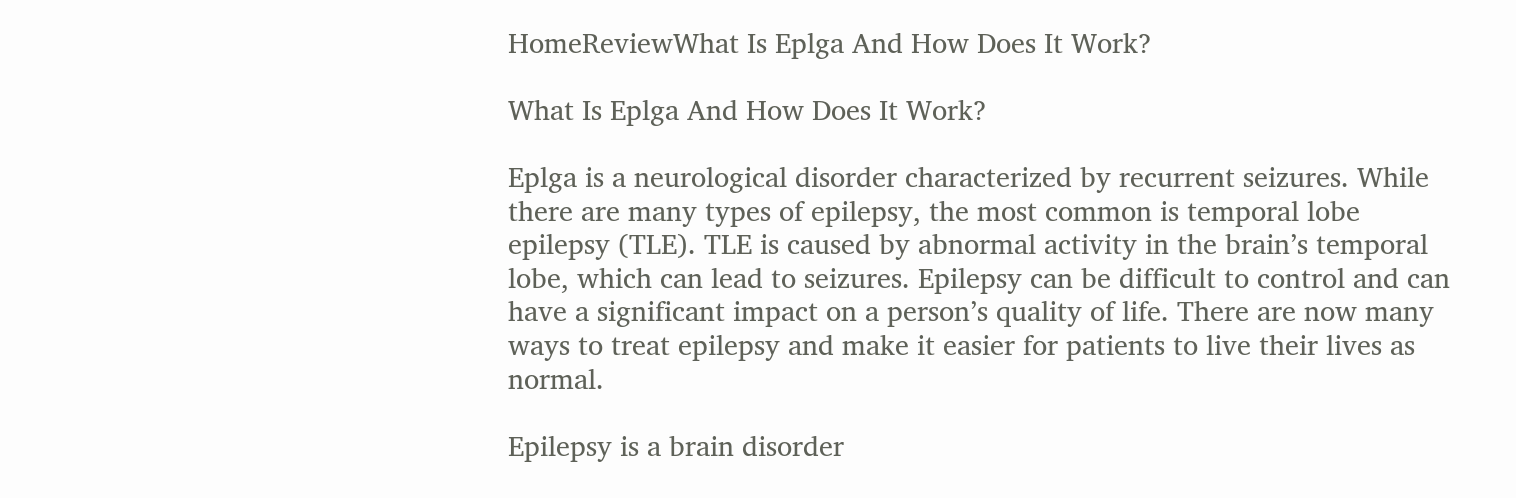HomeReviewWhat Is Eplga And How Does It Work?

What Is Eplga And How Does It Work?

Eplga is a neurological disorder characterized by recurrent seizures. While there are many types of epilepsy, the most common is temporal lobe epilepsy (TLE). TLE is caused by abnormal activity in the brain’s temporal lobe, which can lead to seizures. Epilepsy can be difficult to control and can have a significant impact on a person’s quality of life. There are now many ways to treat epilepsy and make it easier for patients to live their lives as normal.

Epilepsy is a brain disorder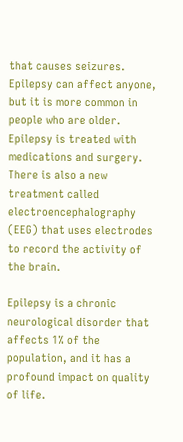that causes seizures. Epilepsy can affect anyone, but it is more common in people who are older. Epilepsy is treated with medications and surgery. There is also a new treatment called electroencephalography (EEG) that uses electrodes to record the activity of the brain.

Epilepsy is a chronic neurological disorder that affects 1% of the population, and it has a profound impact on quality of life.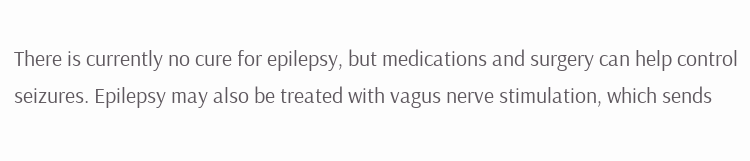There is currently no cure for epilepsy, but medications and surgery can help control seizures. Epilepsy may also be treated with vagus nerve stimulation, which sends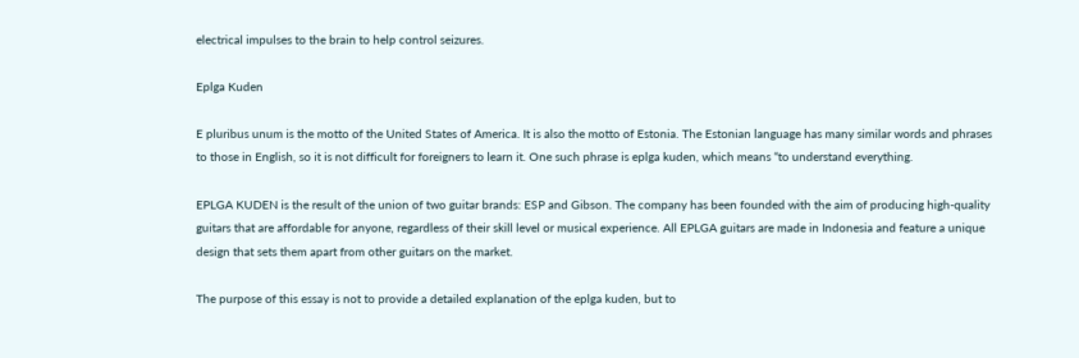electrical impulses to the brain to help control seizures.

Eplga Kuden

E pluribus unum is the motto of the United States of America. It is also the motto of Estonia. The Estonian language has many similar words and phrases to those in English, so it is not difficult for foreigners to learn it. One such phrase is eplga kuden, which means “to understand everything.

EPLGA KUDEN is the result of the union of two guitar brands: ESP and Gibson. The company has been founded with the aim of producing high-quality guitars that are affordable for anyone, regardless of their skill level or musical experience. All EPLGA guitars are made in Indonesia and feature a unique design that sets them apart from other guitars on the market.

The purpose of this essay is not to provide a detailed explanation of the eplga kuden, but to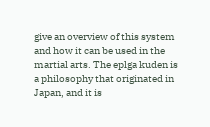give an overview of this system and how it can be used in the martial arts. The eplga kuden is a philosophy that originated in Japan, and it is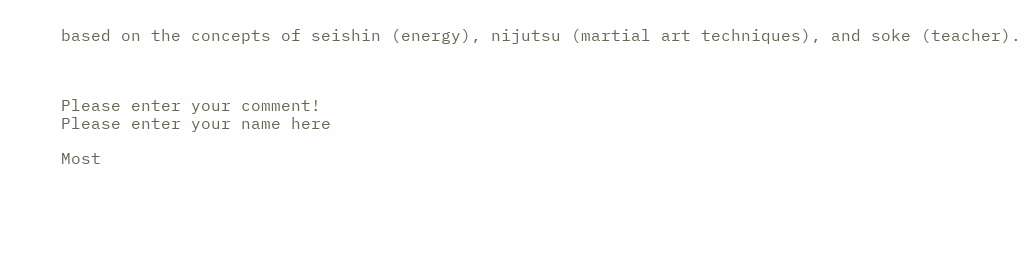based on the concepts of seishin (energy), nijutsu (martial art techniques), and soke (teacher).



Please enter your comment!
Please enter your name here

Most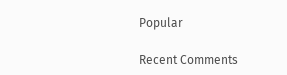Popular

Recent Comments